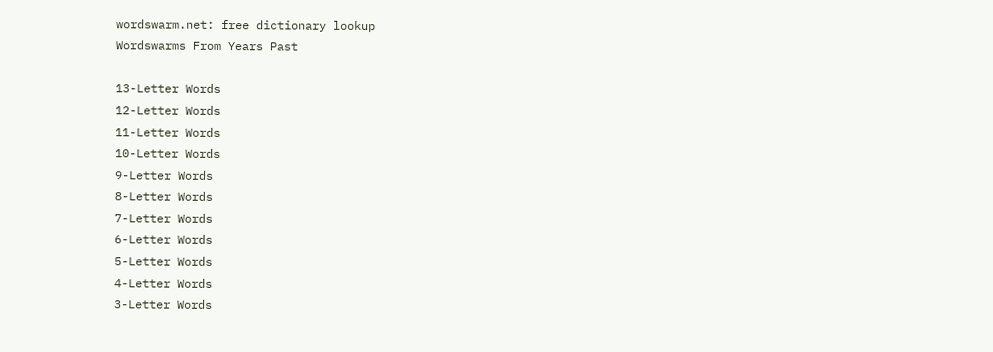wordswarm.net: free dictionary lookup
Wordswarms From Years Past

13-Letter Words
12-Letter Words
11-Letter Words
10-Letter Words
9-Letter Words
8-Letter Words
7-Letter Words
6-Letter Words
5-Letter Words
4-Letter Words
3-Letter Words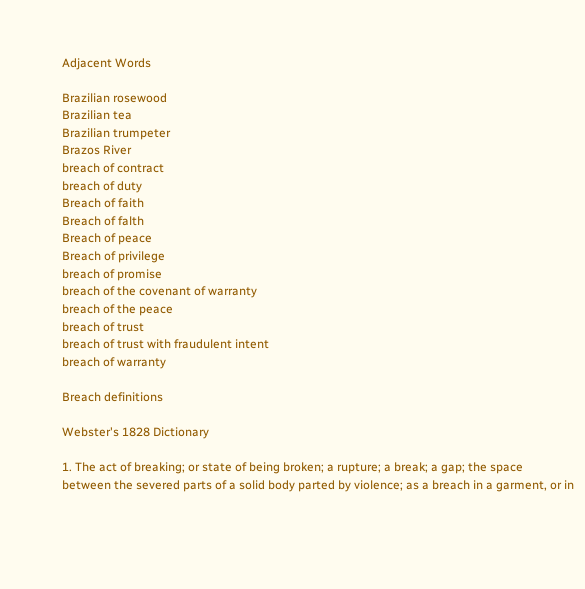Adjacent Words

Brazilian rosewood
Brazilian tea
Brazilian trumpeter
Brazos River
breach of contract
breach of duty
Breach of faith
Breach of falth
Breach of peace
Breach of privilege
breach of promise
breach of the covenant of warranty
breach of the peace
breach of trust
breach of trust with fraudulent intent
breach of warranty

Breach definitions

Webster's 1828 Dictionary

1. The act of breaking; or state of being broken; a rupture; a break; a gap; the space between the severed parts of a solid body parted by violence; as a breach in a garment, or in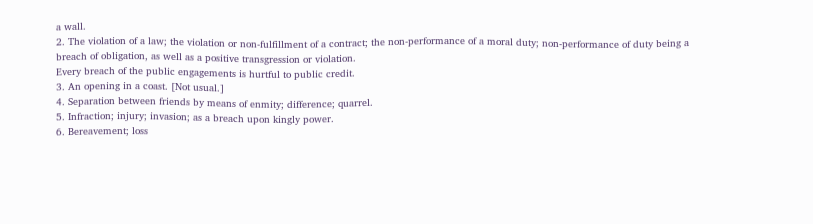a wall.
2. The violation of a law; the violation or non-fulfillment of a contract; the non-performance of a moral duty; non-performance of duty being a breach of obligation, as well as a positive transgression or violation.
Every breach of the public engagements is hurtful to public credit.
3. An opening in a coast. [Not usual.]
4. Separation between friends by means of enmity; difference; quarrel.
5. Infraction; injury; invasion; as a breach upon kingly power.
6. Bereavement; loss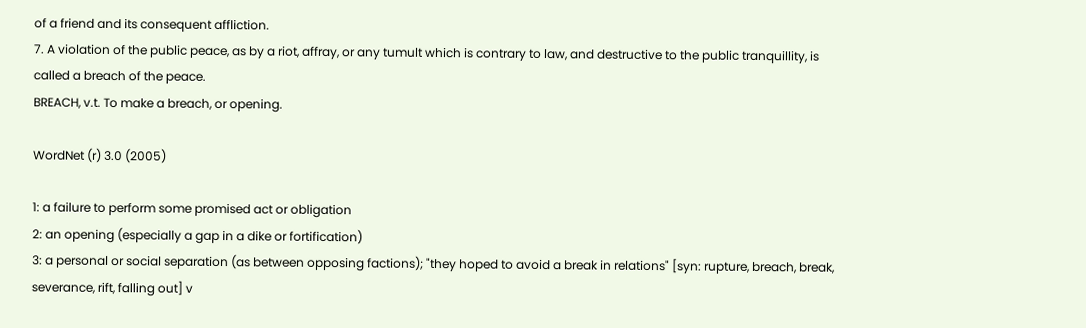of a friend and its consequent affliction.
7. A violation of the public peace, as by a riot, affray, or any tumult which is contrary to law, and destructive to the public tranquillity, is called a breach of the peace.
BREACH, v.t. To make a breach, or opening.

WordNet (r) 3.0 (2005)

1: a failure to perform some promised act or obligation
2: an opening (especially a gap in a dike or fortification)
3: a personal or social separation (as between opposing factions); "they hoped to avoid a break in relations" [syn: rupture, breach, break, severance, rift, falling out] v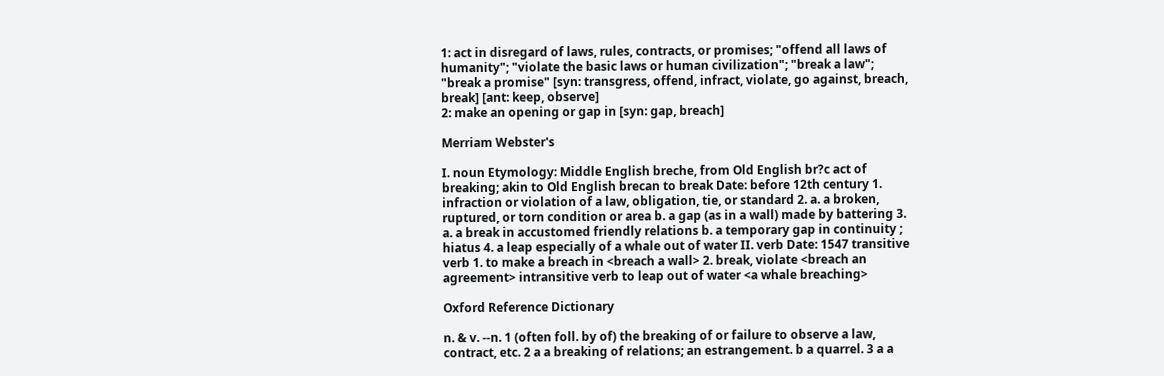1: act in disregard of laws, rules, contracts, or promises; "offend all laws of humanity"; "violate the basic laws or human civilization"; "break a law"; "break a promise" [syn: transgress, offend, infract, violate, go against, breach, break] [ant: keep, observe]
2: make an opening or gap in [syn: gap, breach]

Merriam Webster's

I. noun Etymology: Middle English breche, from Old English br?c act of breaking; akin to Old English brecan to break Date: before 12th century 1. infraction or violation of a law, obligation, tie, or standard 2. a. a broken, ruptured, or torn condition or area b. a gap (as in a wall) made by battering 3. a. a break in accustomed friendly relations b. a temporary gap in continuity ; hiatus 4. a leap especially of a whale out of water II. verb Date: 1547 transitive verb 1. to make a breach in <breach a wall> 2. break, violate <breach an agreement> intransitive verb to leap out of water <a whale breaching>

Oxford Reference Dictionary

n. & v. --n. 1 (often foll. by of) the breaking of or failure to observe a law, contract, etc. 2 a a breaking of relations; an estrangement. b a quarrel. 3 a a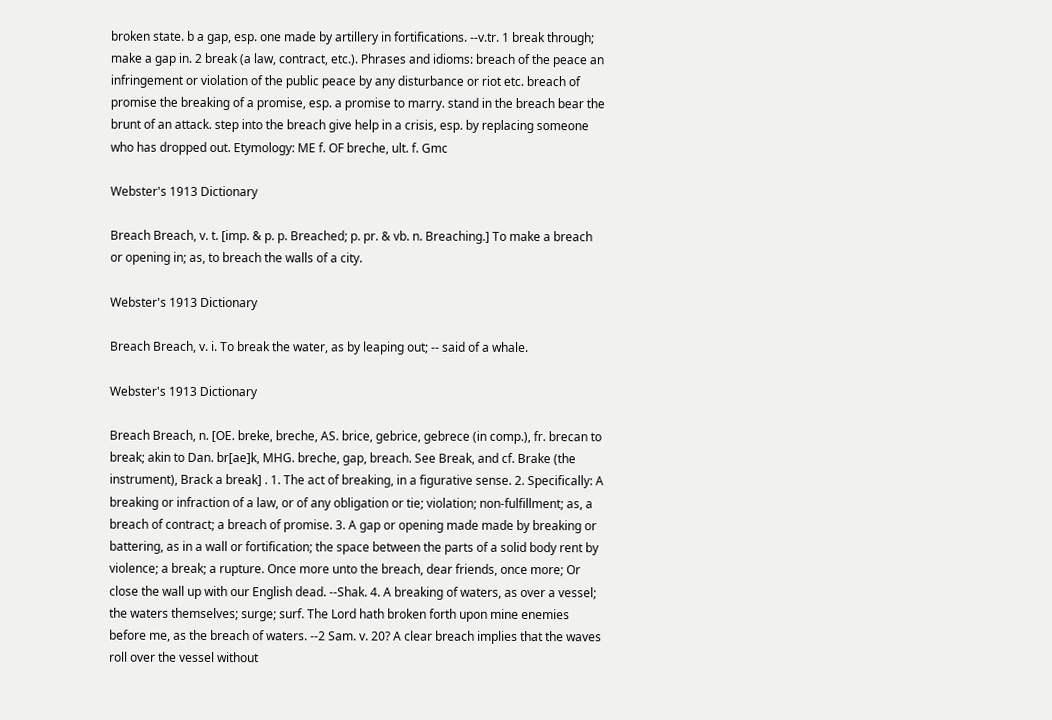broken state. b a gap, esp. one made by artillery in fortifications. --v.tr. 1 break through; make a gap in. 2 break (a law, contract, etc.). Phrases and idioms: breach of the peace an infringement or violation of the public peace by any disturbance or riot etc. breach of promise the breaking of a promise, esp. a promise to marry. stand in the breach bear the brunt of an attack. step into the breach give help in a crisis, esp. by replacing someone who has dropped out. Etymology: ME f. OF breche, ult. f. Gmc

Webster's 1913 Dictionary

Breach Breach, v. t. [imp. & p. p. Breached; p. pr. & vb. n. Breaching.] To make a breach or opening in; as, to breach the walls of a city.

Webster's 1913 Dictionary

Breach Breach, v. i. To break the water, as by leaping out; -- said of a whale.

Webster's 1913 Dictionary

Breach Breach, n. [OE. breke, breche, AS. brice, gebrice, gebrece (in comp.), fr. brecan to break; akin to Dan. br[ae]k, MHG. breche, gap, breach. See Break, and cf. Brake (the instrument), Brack a break] . 1. The act of breaking, in a figurative sense. 2. Specifically: A breaking or infraction of a law, or of any obligation or tie; violation; non-fulfillment; as, a breach of contract; a breach of promise. 3. A gap or opening made made by breaking or battering, as in a wall or fortification; the space between the parts of a solid body rent by violence; a break; a rupture. Once more unto the breach, dear friends, once more; Or close the wall up with our English dead. --Shak. 4. A breaking of waters, as over a vessel; the waters themselves; surge; surf. The Lord hath broken forth upon mine enemies before me, as the breach of waters. --2 Sam. v. 20? A clear breach implies that the waves roll over the vessel without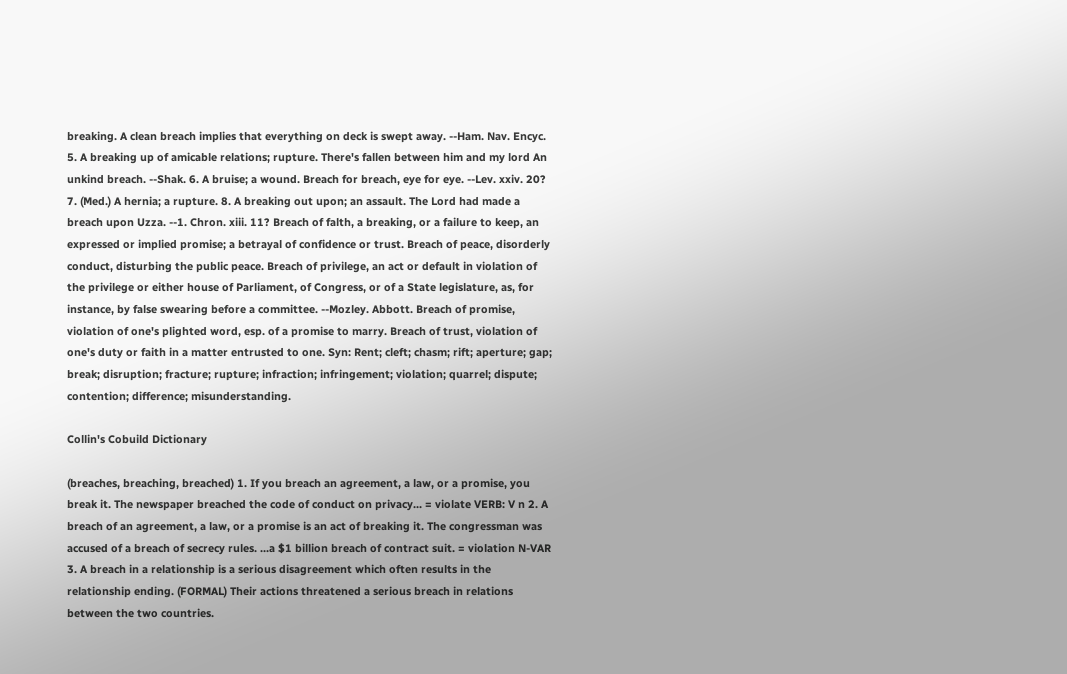breaking. A clean breach implies that everything on deck is swept away. --Ham. Nav. Encyc. 5. A breaking up of amicable relations; rupture. There's fallen between him and my lord An unkind breach. --Shak. 6. A bruise; a wound. Breach for breach, eye for eye. --Lev. xxiv. 20? 7. (Med.) A hernia; a rupture. 8. A breaking out upon; an assault. The Lord had made a breach upon Uzza. --1. Chron. xiii. 11? Breach of falth, a breaking, or a failure to keep, an expressed or implied promise; a betrayal of confidence or trust. Breach of peace, disorderly conduct, disturbing the public peace. Breach of privilege, an act or default in violation of the privilege or either house of Parliament, of Congress, or of a State legislature, as, for instance, by false swearing before a committee. --Mozley. Abbott. Breach of promise, violation of one's plighted word, esp. of a promise to marry. Breach of trust, violation of one's duty or faith in a matter entrusted to one. Syn: Rent; cleft; chasm; rift; aperture; gap; break; disruption; fracture; rupture; infraction; infringement; violation; quarrel; dispute; contention; difference; misunderstanding.

Collin's Cobuild Dictionary

(breaches, breaching, breached) 1. If you breach an agreement, a law, or a promise, you break it. The newspaper breached the code of conduct on privacy... = violate VERB: V n 2. A breach of an agreement, a law, or a promise is an act of breaking it. The congressman was accused of a breach of secrecy rules. ...a $1 billion breach of contract suit. = violation N-VAR 3. A breach in a relationship is a serious disagreement which often results in the relationship ending. (FORMAL) Their actions threatened a serious breach in relations between the two countries.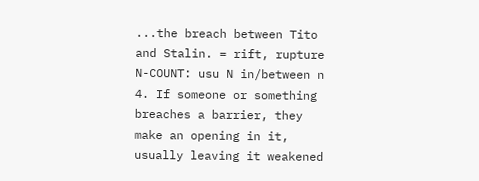...the breach between Tito and Stalin. = rift, rupture N-COUNT: usu N in/between n 4. If someone or something breaches a barrier, they make an opening in it, usually leaving it weakened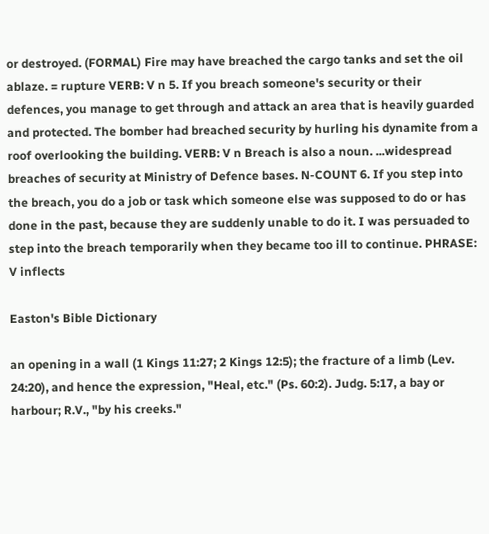or destroyed. (FORMAL) Fire may have breached the cargo tanks and set the oil ablaze. = rupture VERB: V n 5. If you breach someone's security or their defences, you manage to get through and attack an area that is heavily guarded and protected. The bomber had breached security by hurling his dynamite from a roof overlooking the building. VERB: V n Breach is also a noun. ...widespread breaches of security at Ministry of Defence bases. N-COUNT 6. If you step into the breach, you do a job or task which someone else was supposed to do or has done in the past, because they are suddenly unable to do it. I was persuaded to step into the breach temporarily when they became too ill to continue. PHRASE: V inflects

Easton's Bible Dictionary

an opening in a wall (1 Kings 11:27; 2 Kings 12:5); the fracture of a limb (Lev. 24:20), and hence the expression, "Heal, etc." (Ps. 60:2). Judg. 5:17, a bay or harbour; R.V., "by his creeks."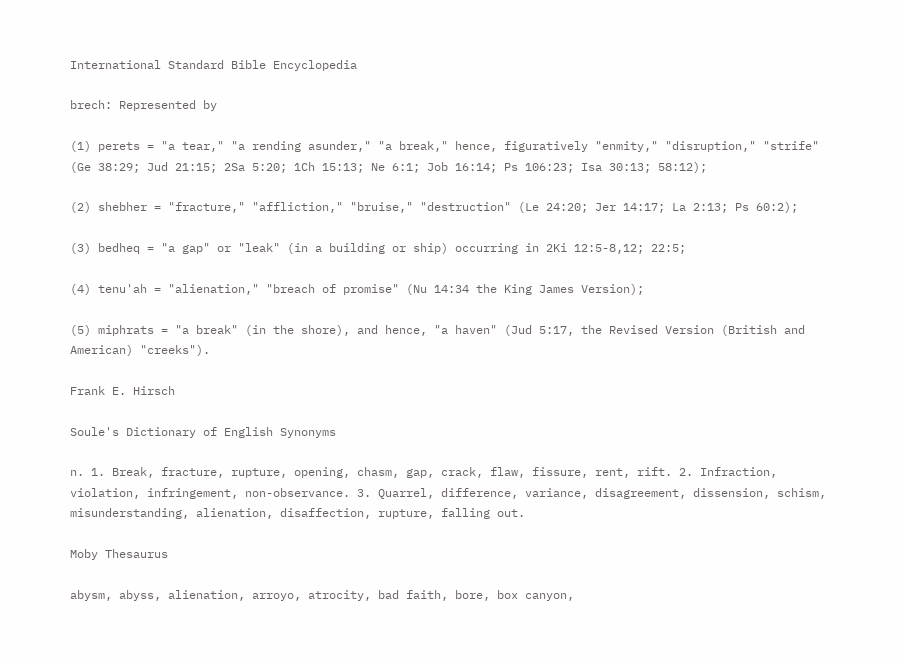International Standard Bible Encyclopedia

brech: Represented by

(1) perets = "a tear," "a rending asunder," "a break," hence, figuratively "enmity," "disruption," "strife" (Ge 38:29; Jud 21:15; 2Sa 5:20; 1Ch 15:13; Ne 6:1; Job 16:14; Ps 106:23; Isa 30:13; 58:12);

(2) shebher = "fracture," "affliction," "bruise," "destruction" (Le 24:20; Jer 14:17; La 2:13; Ps 60:2);

(3) bedheq = "a gap" or "leak" (in a building or ship) occurring in 2Ki 12:5-8,12; 22:5;

(4) tenu'ah = "alienation," "breach of promise" (Nu 14:34 the King James Version);

(5) miphrats = "a break" (in the shore), and hence, "a haven" (Jud 5:17, the Revised Version (British and American) "creeks").

Frank E. Hirsch

Soule's Dictionary of English Synonyms

n. 1. Break, fracture, rupture, opening, chasm, gap, crack, flaw, fissure, rent, rift. 2. Infraction, violation, infringement, non-observance. 3. Quarrel, difference, variance, disagreement, dissension, schism, misunderstanding, alienation, disaffection, rupture, falling out.

Moby Thesaurus

abysm, abyss, alienation, arroyo, atrocity, bad faith, bore, box canyon,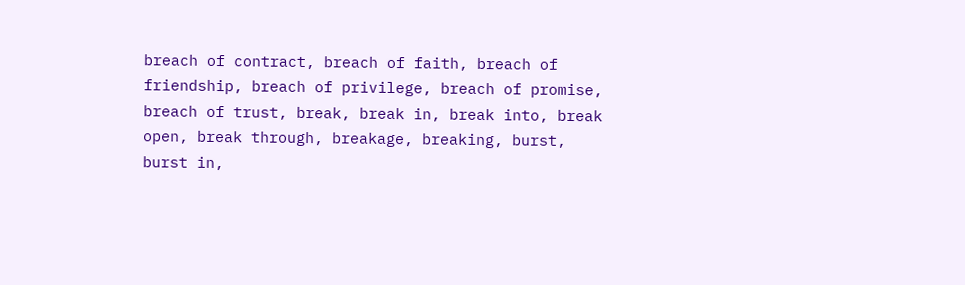breach of contract, breach of faith, breach of friendship, breach of privilege, breach of promise, breach of trust, break, break in, break into, break open, break through, breakage, breaking, burst, burst in,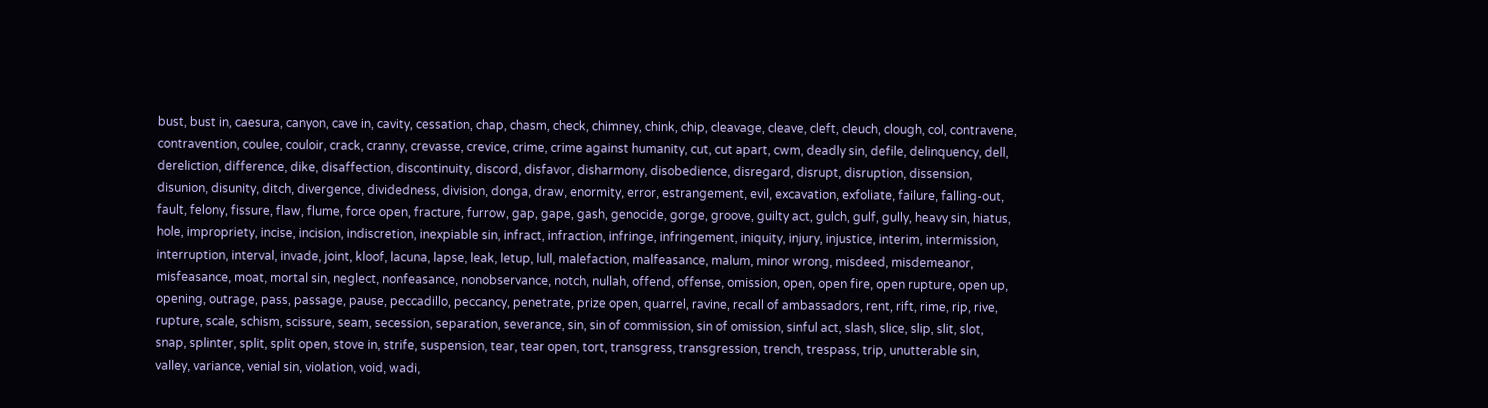bust, bust in, caesura, canyon, cave in, cavity, cessation, chap, chasm, check, chimney, chink, chip, cleavage, cleave, cleft, cleuch, clough, col, contravene, contravention, coulee, couloir, crack, cranny, crevasse, crevice, crime, crime against humanity, cut, cut apart, cwm, deadly sin, defile, delinquency, dell, dereliction, difference, dike, disaffection, discontinuity, discord, disfavor, disharmony, disobedience, disregard, disrupt, disruption, dissension, disunion, disunity, ditch, divergence, dividedness, division, donga, draw, enormity, error, estrangement, evil, excavation, exfoliate, failure, falling-out, fault, felony, fissure, flaw, flume, force open, fracture, furrow, gap, gape, gash, genocide, gorge, groove, guilty act, gulch, gulf, gully, heavy sin, hiatus, hole, impropriety, incise, incision, indiscretion, inexpiable sin, infract, infraction, infringe, infringement, iniquity, injury, injustice, interim, intermission, interruption, interval, invade, joint, kloof, lacuna, lapse, leak, letup, lull, malefaction, malfeasance, malum, minor wrong, misdeed, misdemeanor, misfeasance, moat, mortal sin, neglect, nonfeasance, nonobservance, notch, nullah, offend, offense, omission, open, open fire, open rupture, open up, opening, outrage, pass, passage, pause, peccadillo, peccancy, penetrate, prize open, quarrel, ravine, recall of ambassadors, rent, rift, rime, rip, rive, rupture, scale, schism, scissure, seam, secession, separation, severance, sin, sin of commission, sin of omission, sinful act, slash, slice, slip, slit, slot, snap, splinter, split, split open, stove in, strife, suspension, tear, tear open, tort, transgress, transgression, trench, trespass, trip, unutterable sin, valley, variance, venial sin, violation, void, wadi,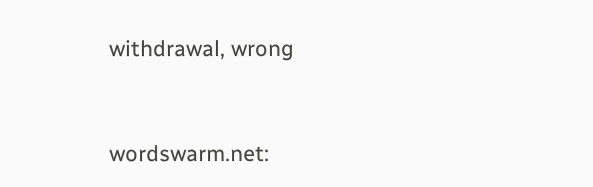withdrawal, wrong


wordswarm.net: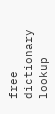free dictionary lookup